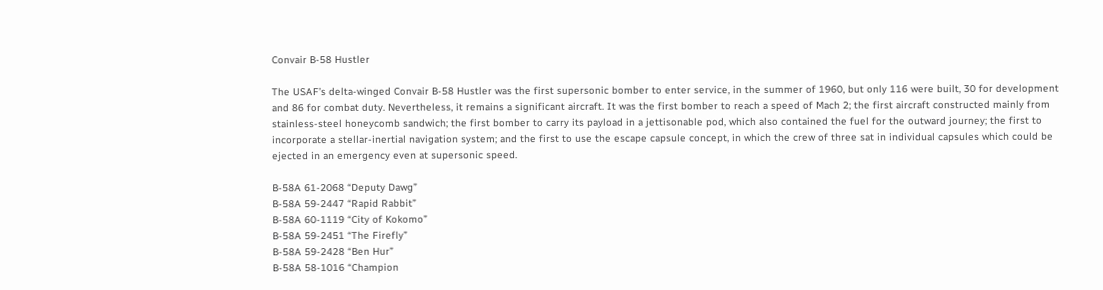Convair B-58 Hustler

The USAF’s delta-winged Convair B-58 Hustler was the first supersonic bomber to enter service, in the summer of 1960, but only 116 were built, 30 for development and 86 for combat duty. Nevertheless, it remains a significant aircraft. It was the first bomber to reach a speed of Mach 2; the first aircraft constructed mainly from stainless-steel honeycomb sandwich; the first bomber to carry its payload in a jettisonable pod, which also contained the fuel for the outward journey; the first to incorporate a stellar-inertial navigation system; and the first to use the escape capsule concept, in which the crew of three sat in individual capsules which could be ejected in an emergency even at supersonic speed.

B-58A 61-2068 “Deputy Dawg”
B-58A 59-2447 “Rapid Rabbit”
B-58A 60-1119 “City of Kokomo”
B-58A 59-2451 “The Firefly”
B-58A 59-2428 “Ben Hur”
B-58A 58-1016 “Champion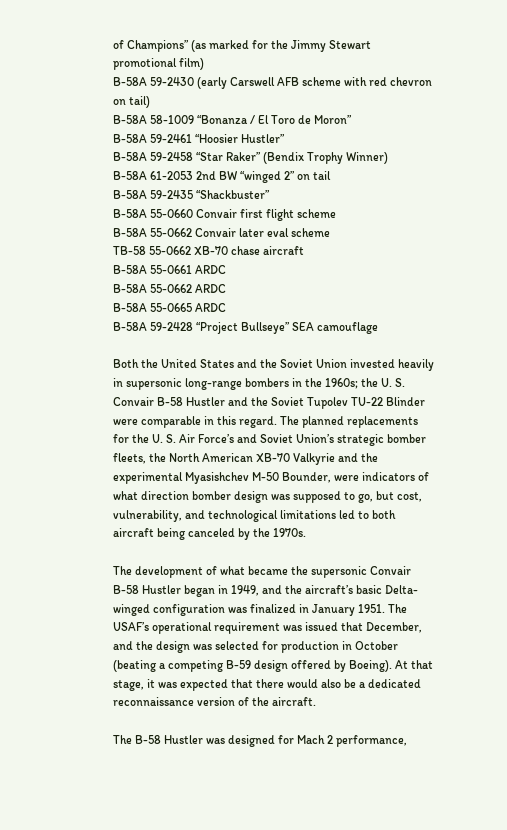of Champions” (as marked for the Jimmy Stewart promotional film)
B-58A 59-2430 (early Carswell AFB scheme with red chevron on tail)
B-58A 58-1009 “Bonanza / El Toro de Moron”
B-58A 59-2461 “Hoosier Hustler”
B-58A 59-2458 “Star Raker” (Bendix Trophy Winner)
B-58A 61-2053 2nd BW “winged 2” on tail
B-58A 59-2435 “Shackbuster”
B-58A 55-0660 Convair first flight scheme
B-58A 55-0662 Convair later eval scheme
TB-58 55-0662 XB-70 chase aircraft
B-58A 55-0661 ARDC
B-58A 55-0662 ARDC
B-58A 55-0665 ARDC
B-58A 59-2428 “Project Bullseye” SEA camouflage

Both the United States and the Soviet Union invested heavily in supersonic long-range bombers in the 1960s; the U. S. Convair B-58 Hustler and the Soviet Tupolev TU-22 Blinder were comparable in this regard. The planned replacements for the U. S. Air Force’s and Soviet Union’s strategic bomber fleets, the North American XB-70 Valkyrie and the experimental Myasishchev M-50 Bounder, were indicators of what direction bomber design was supposed to go, but cost, vulnerability, and technological limitations led to both aircraft being canceled by the 1970s.

The development of what became the supersonic Convair B-58 Hustler began in 1949, and the aircraft’s basic Delta-winged configuration was finalized in January 1951. The USAF’s operational requirement was issued that December, and the design was selected for production in October (beating a competing B-59 design offered by Boeing). At that stage, it was expected that there would also be a dedicated reconnaissance version of the aircraft.

The B-58 Hustler was designed for Mach 2 performance,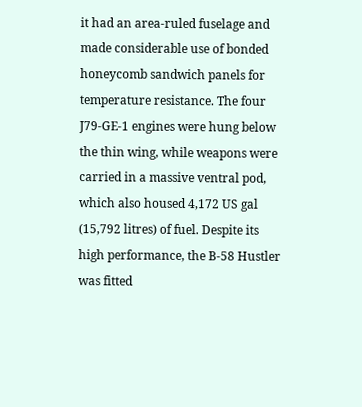it had an area-ruled fuselage and made considerable use of bonded honeycomb sandwich panels for temperature resistance. The four J79-GE-1 engines were hung below the thin wing, while weapons were carried in a massive ventral pod, which also housed 4,172 US gal (15,792 litres) of fuel. Despite its high performance, the B-58 Hustler was fitted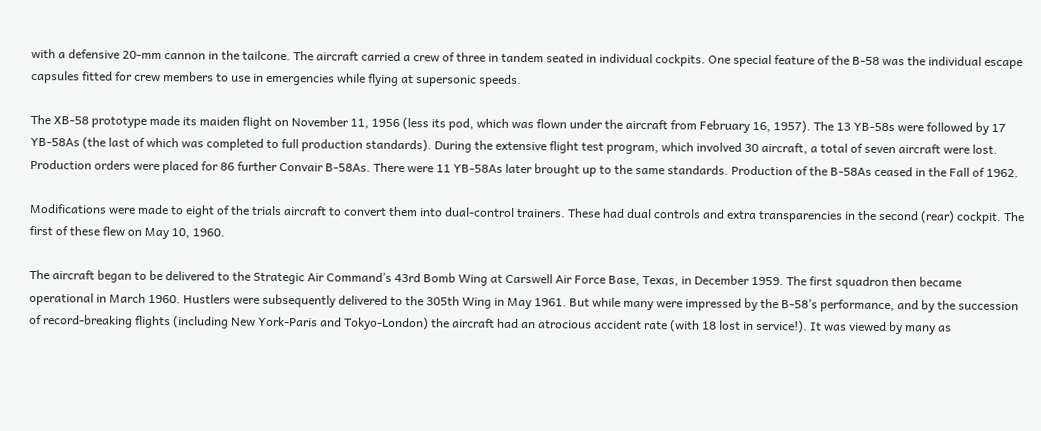with a defensive 20-mm cannon in the tailcone. The aircraft carried a crew of three in tandem seated in individual cockpits. One special feature of the B-58 was the individual escape capsules fitted for crew members to use in emergencies while flying at supersonic speeds.

The XB-58 prototype made its maiden flight on November 11, 1956 (less its pod, which was flown under the aircraft from February 16, 1957). The 13 YB-58s were followed by 17 YB-58As (the last of which was completed to full production standards). During the extensive flight test program, which involved 30 aircraft, a total of seven aircraft were lost. Production orders were placed for 86 further Convair B-58As. There were 11 YB-58As later brought up to the same standards. Production of the B-58As ceased in the Fall of 1962.

Modifications were made to eight of the trials aircraft to convert them into dual-control trainers. These had dual controls and extra transparencies in the second (rear) cockpit. The first of these flew on May 10, 1960.

The aircraft began to be delivered to the Strategic Air Command’s 43rd Bomb Wing at Carswell Air Force Base, Texas, in December 1959. The first squadron then became operational in March 1960. Hustlers were subsequently delivered to the 305th Wing in May 1961. But while many were impressed by the B-58’s performance, and by the succession of record-breaking flights (including New York-Paris and Tokyo-London) the aircraft had an atrocious accident rate (with 18 lost in service!). It was viewed by many as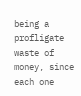being a profligate waste of money, since each one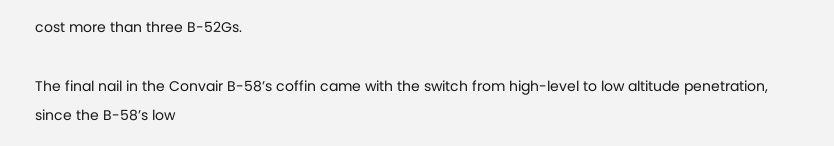cost more than three B-52Gs.

The final nail in the Convair B-58’s coffin came with the switch from high-level to low altitude penetration, since the B-58’s low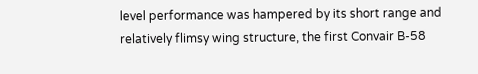level performance was hampered by its short range and relatively flimsy wing structure, the first Convair B-58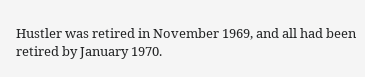Hustler was retired in November 1969, and all had been retired by January 1970.